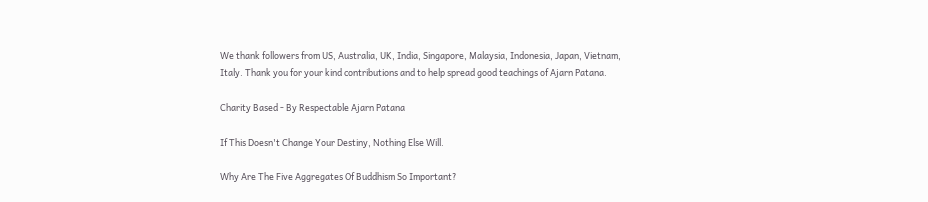We thank followers from US, Australia, UK, India, Singapore, Malaysia, Indonesia, Japan, Vietnam, Italy. Thank you for your kind contributions and to help spread good teachings of Ajarn Patana.

Charity Based - By Respectable Ajarn Patana

If This Doesn't Change Your Destiny, Nothing Else Will.

Why Are The Five Aggregates Of Buddhism So Important?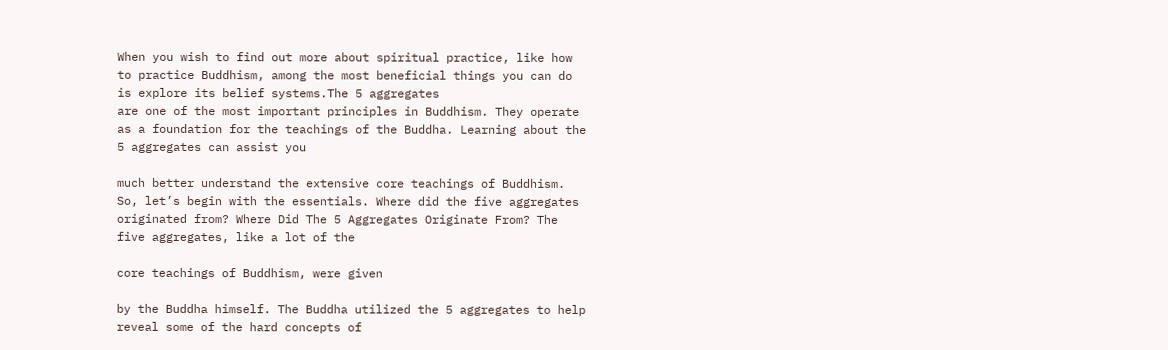When you wish to find out more about spiritual practice, like how to practice Buddhism, among the most beneficial things you can do is explore its belief systems.The 5 aggregates
are one of the most important principles in Buddhism. They operate as a foundation for the teachings of the Buddha. Learning about the 5 aggregates can assist you

much better understand the extensive core teachings of Buddhism. So, let’s begin with the essentials. Where did the five aggregates originated from? Where Did The 5 Aggregates Originate From? The five aggregates, like a lot of the

core teachings of Buddhism, were given

by the Buddha himself. The Buddha utilized the 5 aggregates to help reveal some of the hard concepts of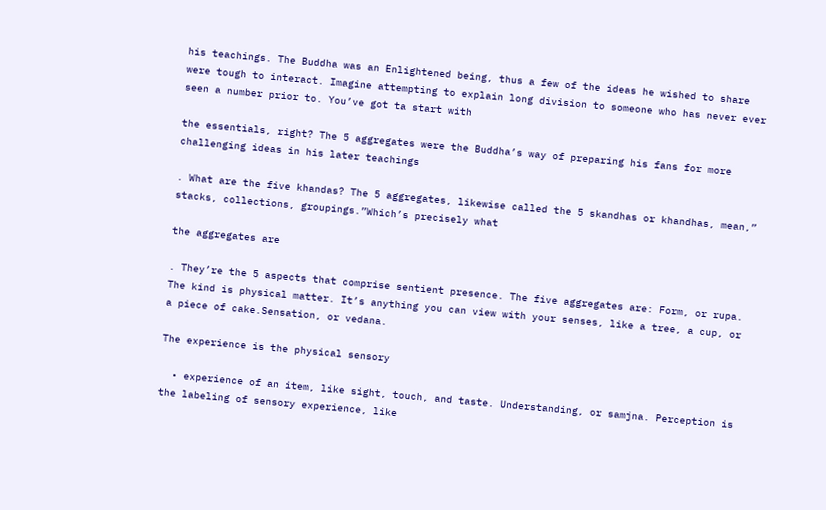his teachings. The Buddha was an Enlightened being, thus a few of the ideas he wished to share were tough to interact. Imagine attempting to explain long division to someone who has never ever seen a number prior to. You’ve got ta start with

the essentials, right? The 5 aggregates were the Buddha’s way of preparing his fans for more challenging ideas in his later teachings

. What are the five khandas? The 5 aggregates, likewise called the 5 skandhas or khandhas, mean,” stacks, collections, groupings.”Which’s precisely what

the aggregates are

. They’re the 5 aspects that comprise sentient presence. The five aggregates are: Form, or rupa. The kind is physical matter. It’s anything you can view with your senses, like a tree, a cup, or a piece of cake.Sensation, or vedana.

The experience is the physical sensory

  • experience of an item, like sight, touch, and taste. Understanding, or samjna. Perception is the labeling of sensory experience, like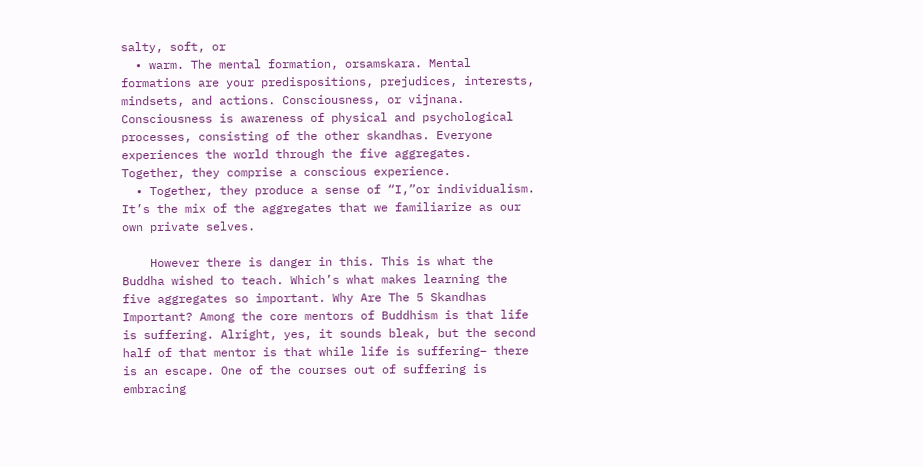salty, soft, or
  • warm. The mental formation, orsamskara. Mental formations are your predispositions, prejudices, interests, mindsets, and actions. Consciousness, or vijnana. Consciousness is awareness of physical and psychological processes, consisting of the other skandhas. Everyone experiences the world through the five aggregates. Together, they comprise a conscious experience.
  • Together, they produce a sense of “I,”or individualism. It’s the mix of the aggregates that we familiarize as our own private selves.

    However there is danger in this. This is what the Buddha wished to teach. Which’s what makes learning the five aggregates so important. Why Are The 5 Skandhas Important? Among the core mentors of Buddhism is that life is suffering. Alright, yes, it sounds bleak, but the second half of that mentor is that while life is suffering– there is an escape. One of the courses out of suffering is embracing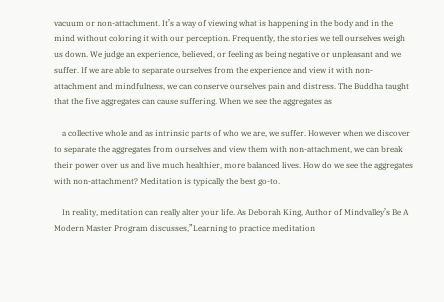vacuum or non-attachment. It’s a way of viewing what is happening in the body and in the mind without coloring it with our perception. Frequently, the stories we tell ourselves weigh us down. We judge an experience, believed, or feeling as being negative or unpleasant and we suffer. If we are able to separate ourselves from the experience and view it with non-attachment and mindfulness, we can conserve ourselves pain and distress. The Buddha taught that the five aggregates can cause suffering. When we see the aggregates as

    a collective whole and as intrinsic parts of who we are, we suffer. However when we discover to separate the aggregates from ourselves and view them with non-attachment, we can break their power over us and live much healthier, more balanced lives. How do we see the aggregates with non-attachment? Meditation is typically the best go-to.

    In reality, meditation can really alter your life. As Deborah King, Author of Mindvalley’s Be A Modern Master Program discusses,”Learning to practice meditation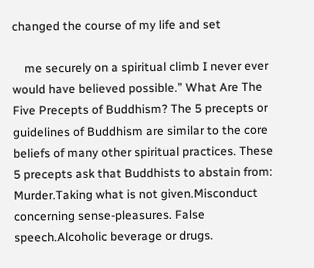changed the course of my life and set

    me securely on a spiritual climb I never ever would have believed possible.” What Are The Five Precepts of Buddhism? The 5 precepts or guidelines of Buddhism are similar to the core beliefs of many other spiritual practices. These 5 precepts ask that Buddhists to abstain from: Murder.Taking what is not given.Misconduct concerning sense-pleasures. False speech.Alcoholic beverage or drugs.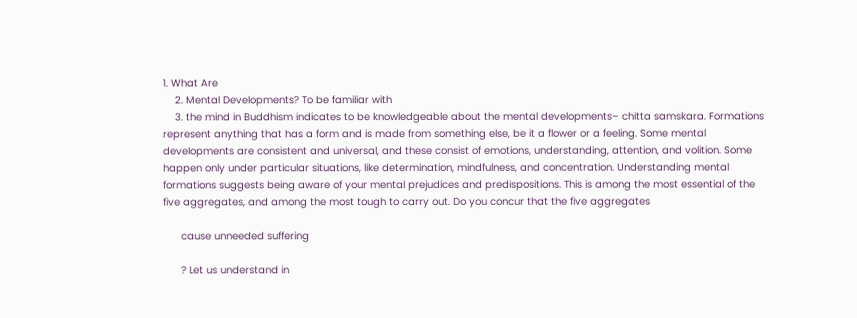1. What Are
    2. Mental Developments? To be familiar with
    3. the mind in Buddhism indicates to be knowledgeable about the mental developments– chitta samskara. Formations represent anything that has a form and is made from something else, be it a flower or a feeling. Some mental developments are consistent and universal, and these consist of emotions, understanding, attention, and volition. Some happen only under particular situations, like determination, mindfulness, and concentration. Understanding mental formations suggests being aware of your mental prejudices and predispositions. This is among the most essential of the five aggregates, and among the most tough to carry out. Do you concur that the five aggregates

      cause unneeded suffering

      ? Let us understand in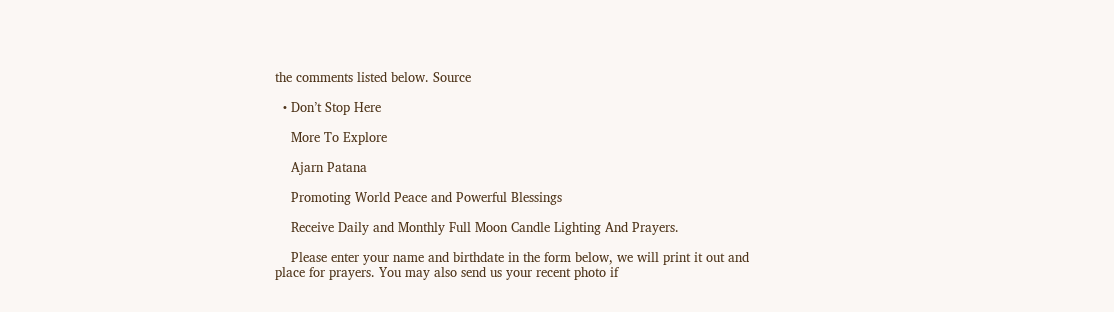the comments listed below. Source

  • Don’t Stop Here

    More To Explore

    Ajarn Patana

    Promoting World Peace and Powerful Blessings

    Receive Daily and Monthly Full Moon Candle Lighting And Prayers.

    Please enter your name and birthdate in the form below, we will print it out and place for prayers. You may also send us your recent photo if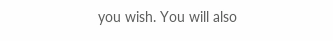you wish. You will also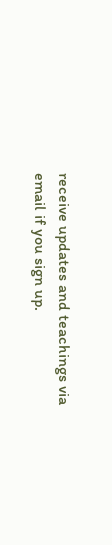receive updates and teachings via email if you sign up.